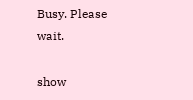Busy. Please wait.

show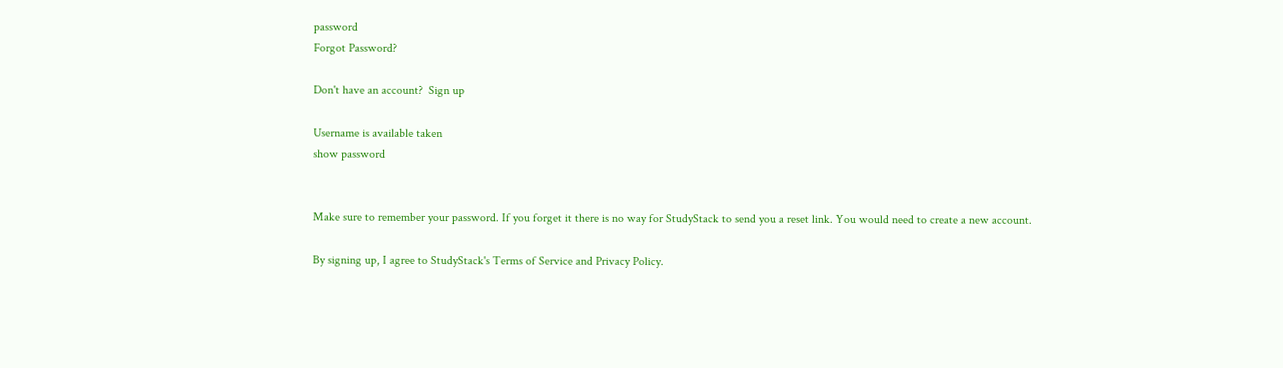password
Forgot Password?

Don't have an account?  Sign up

Username is available taken
show password


Make sure to remember your password. If you forget it there is no way for StudyStack to send you a reset link. You would need to create a new account.

By signing up, I agree to StudyStack's Terms of Service and Privacy Policy.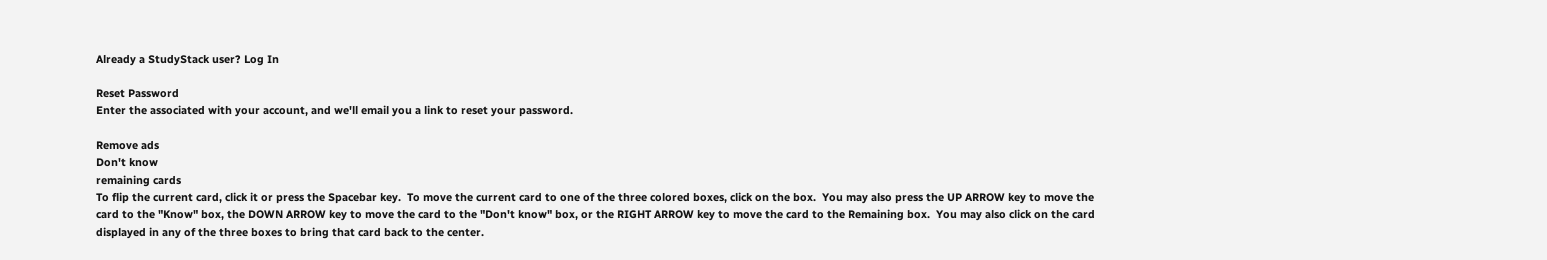Already a StudyStack user? Log In

Reset Password
Enter the associated with your account, and we'll email you a link to reset your password.

Remove ads
Don't know
remaining cards
To flip the current card, click it or press the Spacebar key.  To move the current card to one of the three colored boxes, click on the box.  You may also press the UP ARROW key to move the card to the "Know" box, the DOWN ARROW key to move the card to the "Don't know" box, or the RIGHT ARROW key to move the card to the Remaining box.  You may also click on the card displayed in any of the three boxes to bring that card back to the center.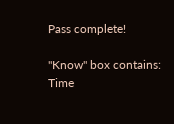Pass complete!

"Know" box contains:
Time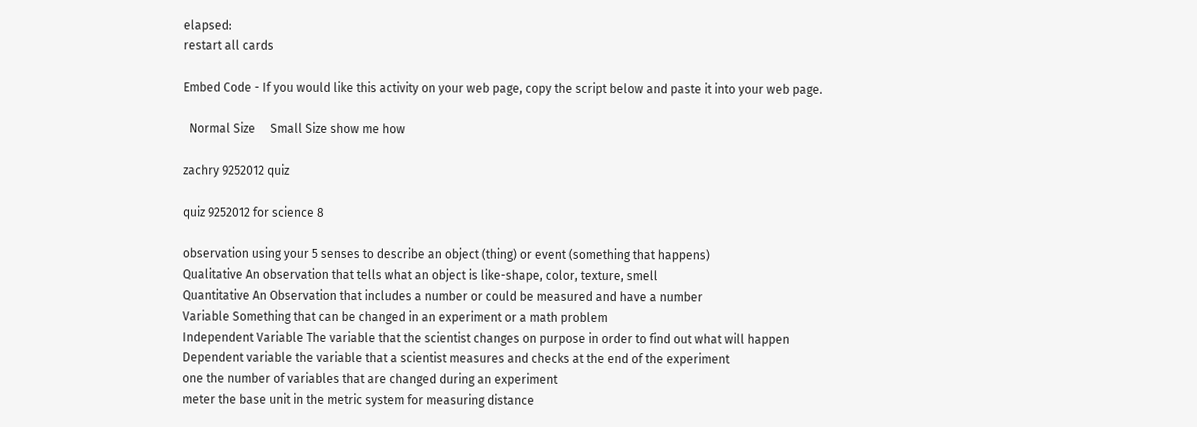elapsed:
restart all cards

Embed Code - If you would like this activity on your web page, copy the script below and paste it into your web page.

  Normal Size     Small Size show me how

zachry 9252012 quiz

quiz 9252012 for science 8

observation using your 5 senses to describe an object (thing) or event (something that happens)
Qualitative An observation that tells what an object is like-shape, color, texture, smell
Quantitative An Observation that includes a number or could be measured and have a number
Variable Something that can be changed in an experiment or a math problem
Independent Variable The variable that the scientist changes on purpose in order to find out what will happen
Dependent variable the variable that a scientist measures and checks at the end of the experiment
one the number of variables that are changed during an experiment
meter the base unit in the metric system for measuring distance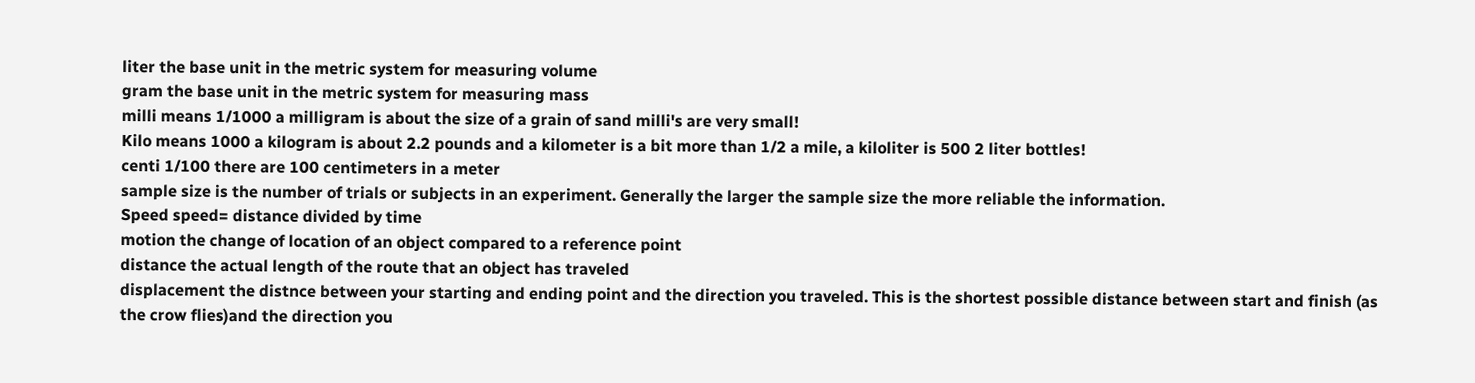liter the base unit in the metric system for measuring volume
gram the base unit in the metric system for measuring mass
milli means 1/1000 a milligram is about the size of a grain of sand milli's are very small!
Kilo means 1000 a kilogram is about 2.2 pounds and a kilometer is a bit more than 1/2 a mile, a kiloliter is 500 2 liter bottles!
centi 1/100 there are 100 centimeters in a meter
sample size is the number of trials or subjects in an experiment. Generally the larger the sample size the more reliable the information.
Speed speed= distance divided by time
motion the change of location of an object compared to a reference point
distance the actual length of the route that an object has traveled
displacement the distnce between your starting and ending point and the direction you traveled. This is the shortest possible distance between start and finish (as the crow flies)and the direction you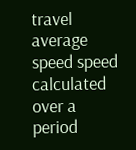travel
average speed speed calculated over a period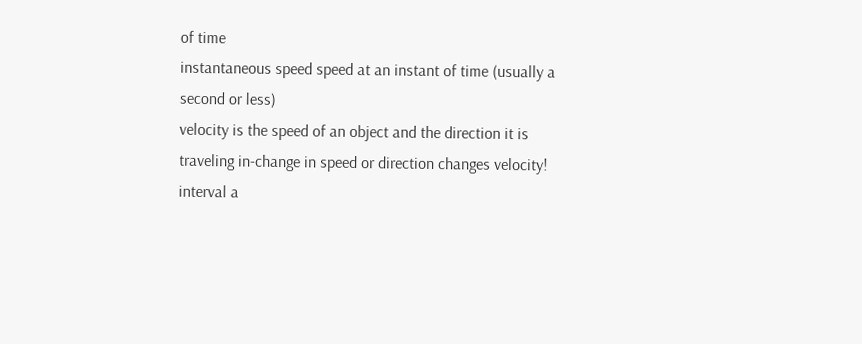of time
instantaneous speed speed at an instant of time (usually a second or less)
velocity is the speed of an object and the direction it is traveling in-change in speed or direction changes velocity!
interval a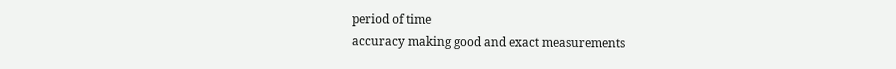period of time
accuracy making good and exact measurements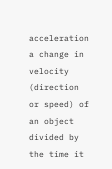acceleration a change in velocity (direction or speed) of an object divided by the time it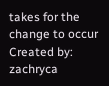takes for the change to occur
Created by: zachryca